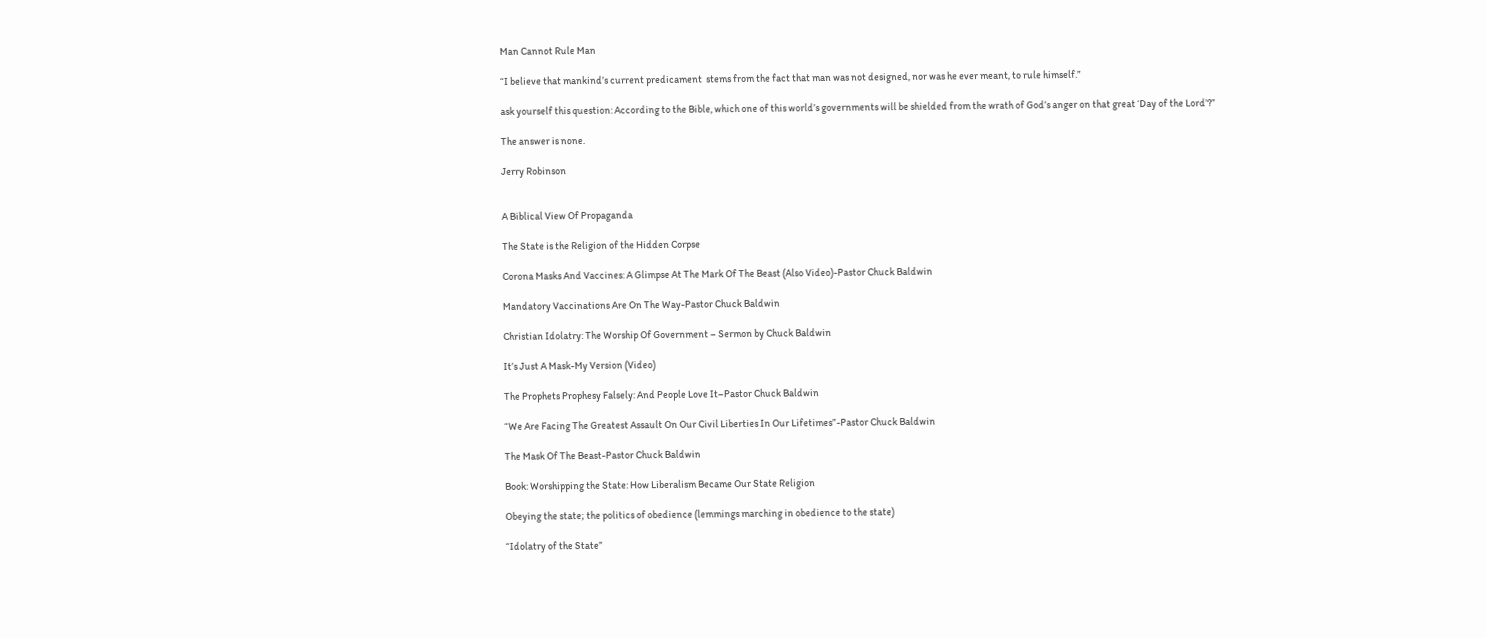Man Cannot Rule Man

“I believe that mankind’s current predicament  stems from the fact that man was not designed, nor was he ever meant, to rule himself.”

ask yourself this question: According to the Bible, which one of this world’s governments will be shielded from the wrath of God’s anger on that great ‘Day of the Lord’?”

The answer is none.

Jerry Robinson


A Biblical View Of Propaganda

The State is the Religion of the Hidden Corpse

Corona Masks And Vaccines: A Glimpse At The Mark Of The Beast (Also Video)-Pastor Chuck Baldwin

Mandatory Vaccinations Are On The Way-Pastor Chuck Baldwin

Christian Idolatry: The Worship Of Government – Sermon by Chuck Baldwin

It’s Just A Mask-My Version (Video)

The Prophets Prophesy Falsely: And People Love It–Pastor Chuck Baldwin

“We Are Facing The Greatest Assault On Our Civil Liberties In Our Lifetimes”-Pastor Chuck Baldwin

The Mask Of The Beast-Pastor Chuck Baldwin

Book: Worshipping the State: How Liberalism Became Our State Religion

Obeying the state; the politics of obedience (lemmings marching in obedience to the state)

“Idolatry of the State”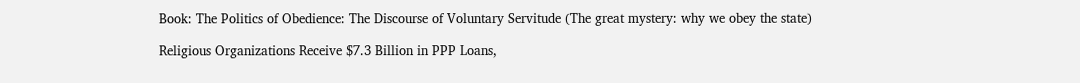Book: The Politics of Obedience: The Discourse of Voluntary Servitude (The great mystery: why we obey the state)

Religious Organizations Receive $7.3 Billion in PPP Loans,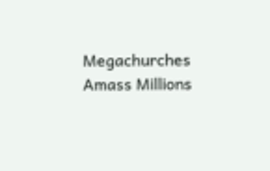Megachurches Amass Millions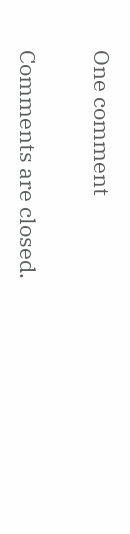One comment

Comments are closed.